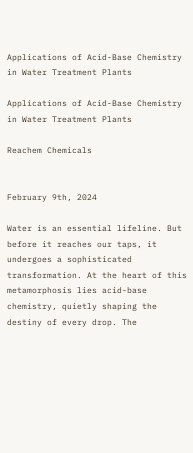Applications of Acid-Base Chemistry in Water Treatment Plants

Applications of Acid-Base Chemistry in Water Treatment Plants

Reachem Chemicals


February 9th, 2024

Water is an essential lifeline. But before it reaches our taps, it undergoes a sophisticated transformation. At the heart of this metamorphosis lies acid-base chemistry, quietly shaping the destiny of every drop. The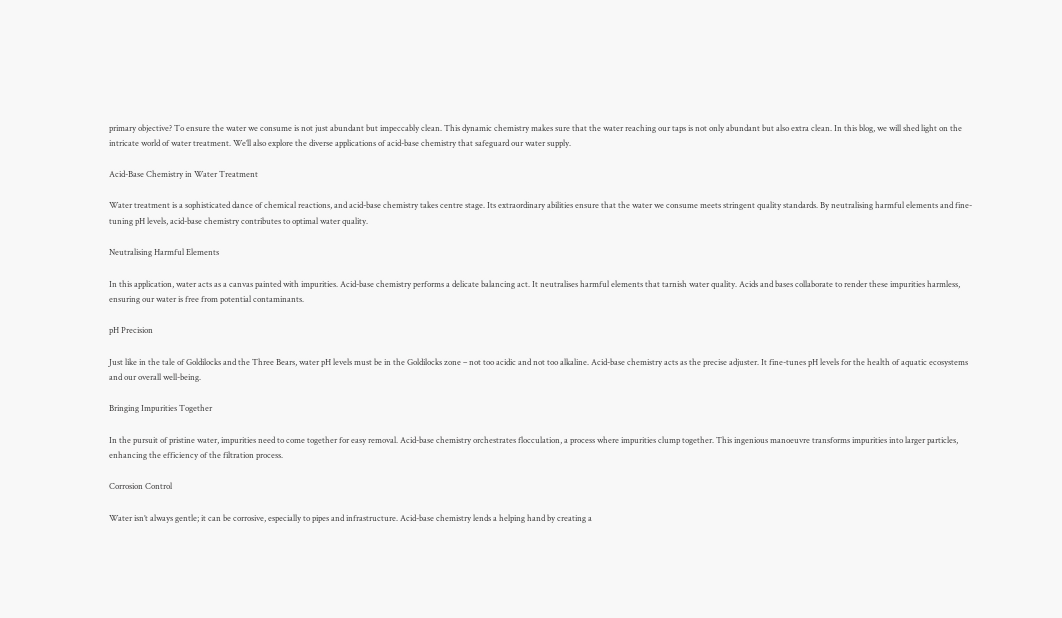primary objective? To ensure the water we consume is not just abundant but impeccably clean. This dynamic chemistry makes sure that the water reaching our taps is not only abundant but also extra clean. In this blog, we will shed light on the intricate world of water treatment. We’ll also explore the diverse applications of acid-base chemistry that safeguard our water supply.

Acid-Base Chemistry in Water Treatment

Water treatment is a sophisticated dance of chemical reactions, and acid-base chemistry takes centre stage. Its extraordinary abilities ensure that the water we consume meets stringent quality standards. By neutralising harmful elements and fine-tuning pH levels, acid-base chemistry contributes to optimal water quality.

Neutralising Harmful Elements

In this application, water acts as a canvas painted with impurities. Acid-base chemistry performs a delicate balancing act. It neutralises harmful elements that tarnish water quality. Acids and bases collaborate to render these impurities harmless, ensuring our water is free from potential contaminants.

pH Precision

Just like in the tale of Goldilocks and the Three Bears, water pH levels must be in the Goldilocks zone – not too acidic and not too alkaline. Acid-base chemistry acts as the precise adjuster. It fine-tunes pH levels for the health of aquatic ecosystems and our overall well-being.

Bringing Impurities Together

In the pursuit of pristine water, impurities need to come together for easy removal. Acid-base chemistry orchestrates flocculation, a process where impurities clump together. This ingenious manoeuvre transforms impurities into larger particles, enhancing the efficiency of the filtration process.

Corrosion Control

Water isn’t always gentle; it can be corrosive, especially to pipes and infrastructure. Acid-base chemistry lends a helping hand by creating a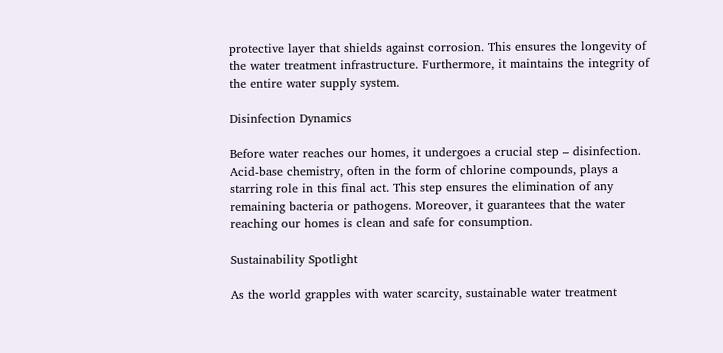protective layer that shields against corrosion. This ensures the longevity of the water treatment infrastructure. Furthermore, it maintains the integrity of the entire water supply system.

Disinfection Dynamics

Before water reaches our homes, it undergoes a crucial step – disinfection. Acid-base chemistry, often in the form of chlorine compounds, plays a starring role in this final act. This step ensures the elimination of any remaining bacteria or pathogens. Moreover, it guarantees that the water reaching our homes is clean and safe for consumption.

Sustainability Spotlight

As the world grapples with water scarcity, sustainable water treatment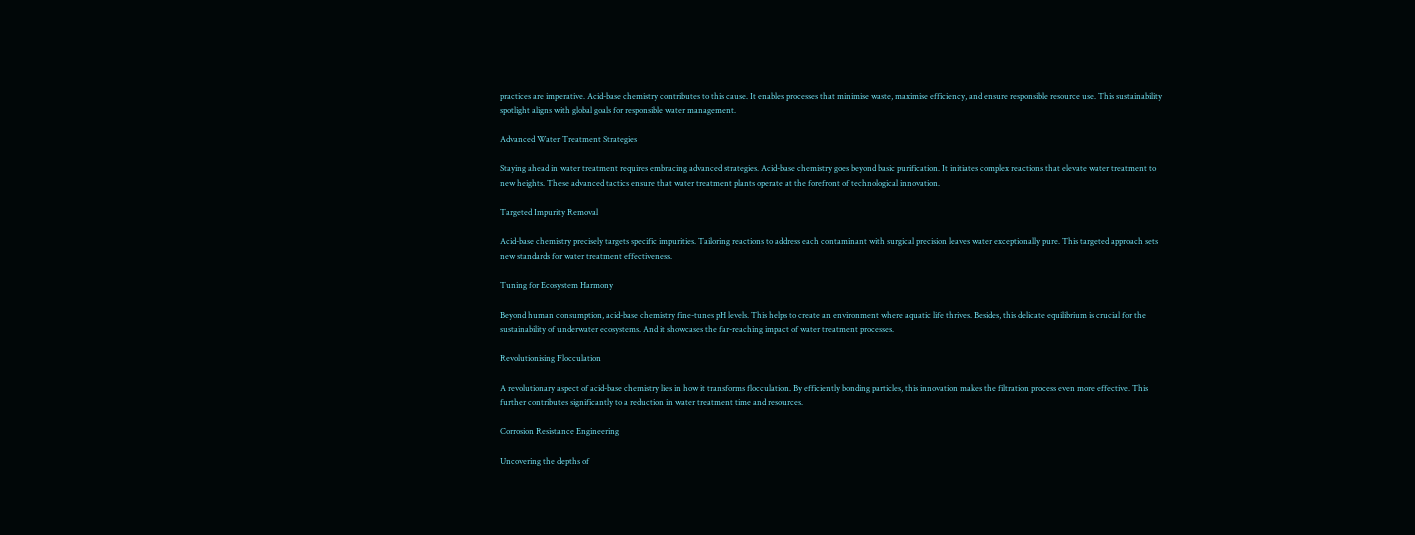practices are imperative. Acid-base chemistry contributes to this cause. It enables processes that minimise waste, maximise efficiency, and ensure responsible resource use. This sustainability spotlight aligns with global goals for responsible water management.

Advanced Water Treatment Strategies

Staying ahead in water treatment requires embracing advanced strategies. Acid-base chemistry goes beyond basic purification. It initiates complex reactions that elevate water treatment to new heights. These advanced tactics ensure that water treatment plants operate at the forefront of technological innovation.

Targeted Impurity Removal

Acid-base chemistry precisely targets specific impurities. Tailoring reactions to address each contaminant with surgical precision leaves water exceptionally pure. This targeted approach sets new standards for water treatment effectiveness.

Tuning for Ecosystem Harmony

Beyond human consumption, acid-base chemistry fine-tunes pH levels. This helps to create an environment where aquatic life thrives. Besides, this delicate equilibrium is crucial for the sustainability of underwater ecosystems. And it showcases the far-reaching impact of water treatment processes.

Revolutionising Flocculation

A revolutionary aspect of acid-base chemistry lies in how it transforms flocculation. By efficiently bonding particles, this innovation makes the filtration process even more effective. This further contributes significantly to a reduction in water treatment time and resources.

Corrosion Resistance Engineering

Uncovering the depths of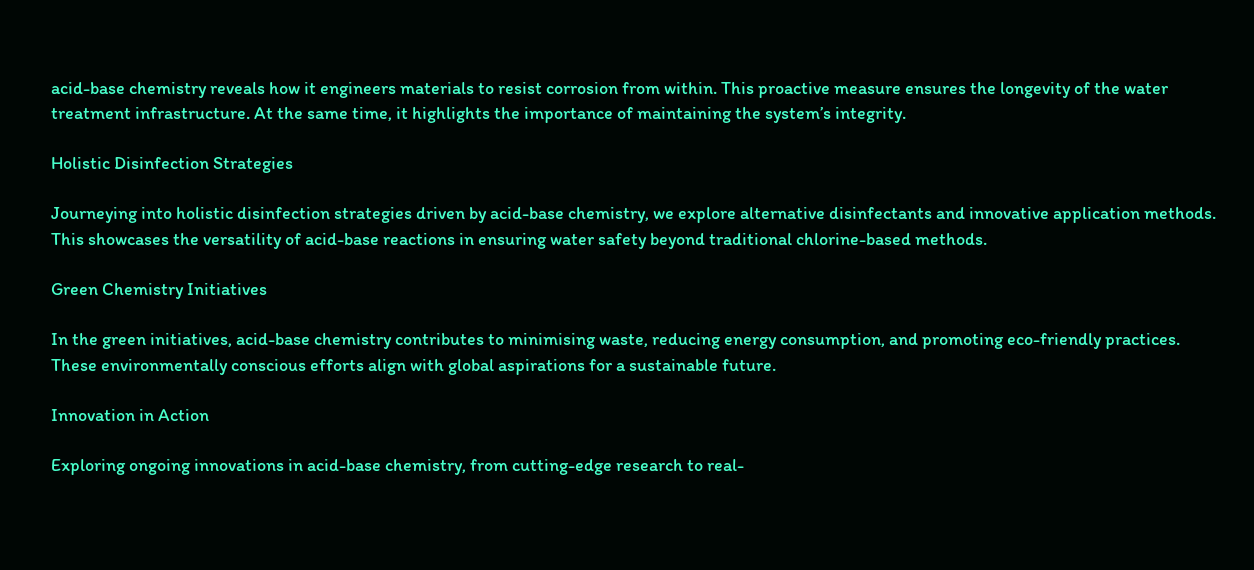acid-base chemistry reveals how it engineers materials to resist corrosion from within. This proactive measure ensures the longevity of the water treatment infrastructure. At the same time, it highlights the importance of maintaining the system’s integrity.

Holistic Disinfection Strategies

Journeying into holistic disinfection strategies driven by acid-base chemistry, we explore alternative disinfectants and innovative application methods. This showcases the versatility of acid-base reactions in ensuring water safety beyond traditional chlorine-based methods.

Green Chemistry Initiatives

In the green initiatives, acid-base chemistry contributes to minimising waste, reducing energy consumption, and promoting eco-friendly practices. These environmentally conscious efforts align with global aspirations for a sustainable future.

Innovation in Action

Exploring ongoing innovations in acid-base chemistry, from cutting-edge research to real-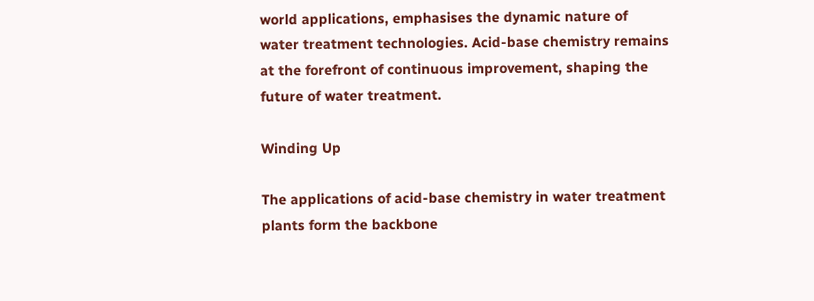world applications, emphasises the dynamic nature of water treatment technologies. Acid-base chemistry remains at the forefront of continuous improvement, shaping the future of water treatment.

Winding Up

The applications of acid-base chemistry in water treatment plants form the backbone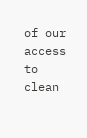of our access to clean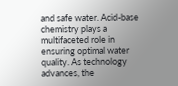and safe water. Acid-base chemistry plays a multifaceted role in ensuring optimal water quality. As technology advances, the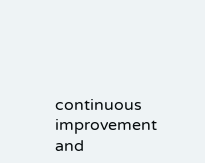continuous improvement and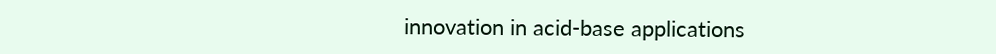innovation in acid-base applications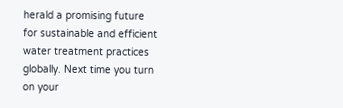herald a promising future for sustainable and efficient water treatment practices globally. Next time you turn on your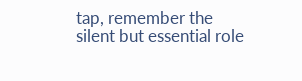tap, remember the silent but essential role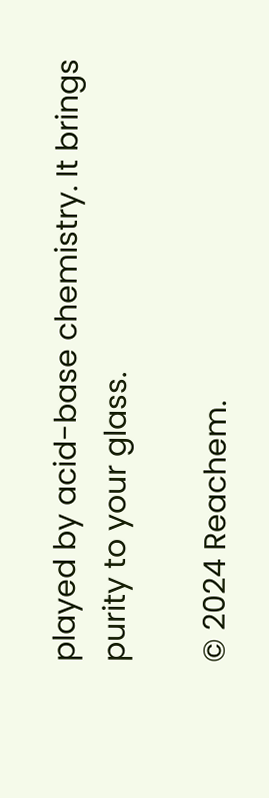played by acid-base chemistry. It brings purity to your glass.

© 2024 Reachem.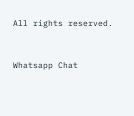All rights reserved.


Whatsapp Chat